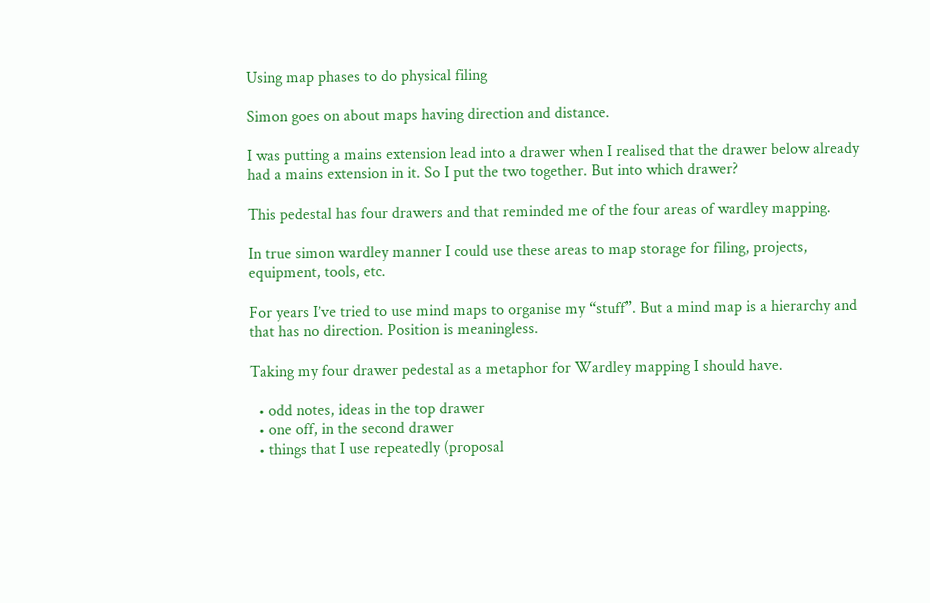Using map phases to do physical filing

Simon goes on about maps having direction and distance.

I was putting a mains extension lead into a drawer when I realised that the drawer below already had a mains extension in it. So I put the two together. But into which drawer?

This pedestal has four drawers and that reminded me of the four areas of wardley mapping.

In true simon wardley manner I could use these areas to map storage for filing, projects, equipment, tools, etc.

For years I’ve tried to use mind maps to organise my “stuff”. But a mind map is a hierarchy and that has no direction. Position is meaningless.

Taking my four drawer pedestal as a metaphor for Wardley mapping I should have.

  • odd notes, ideas in the top drawer
  • one off, in the second drawer
  • things that I use repeatedly (proposal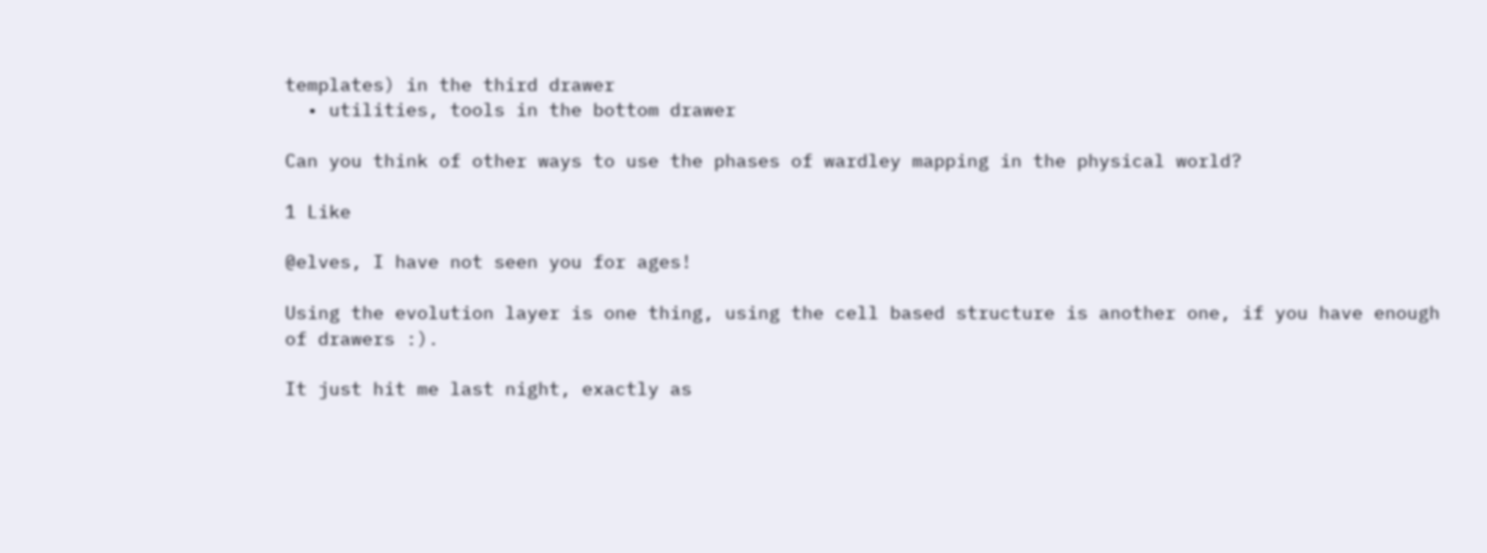templates) in the third drawer
  • utilities, tools in the bottom drawer

Can you think of other ways to use the phases of wardley mapping in the physical world?

1 Like

@elves, I have not seen you for ages!

Using the evolution layer is one thing, using the cell based structure is another one, if you have enough of drawers :).

It just hit me last night, exactly as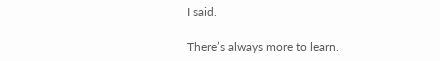I said.

There’s always more to learn.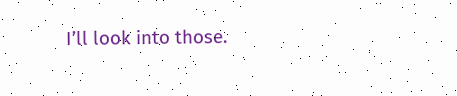I’ll look into those.